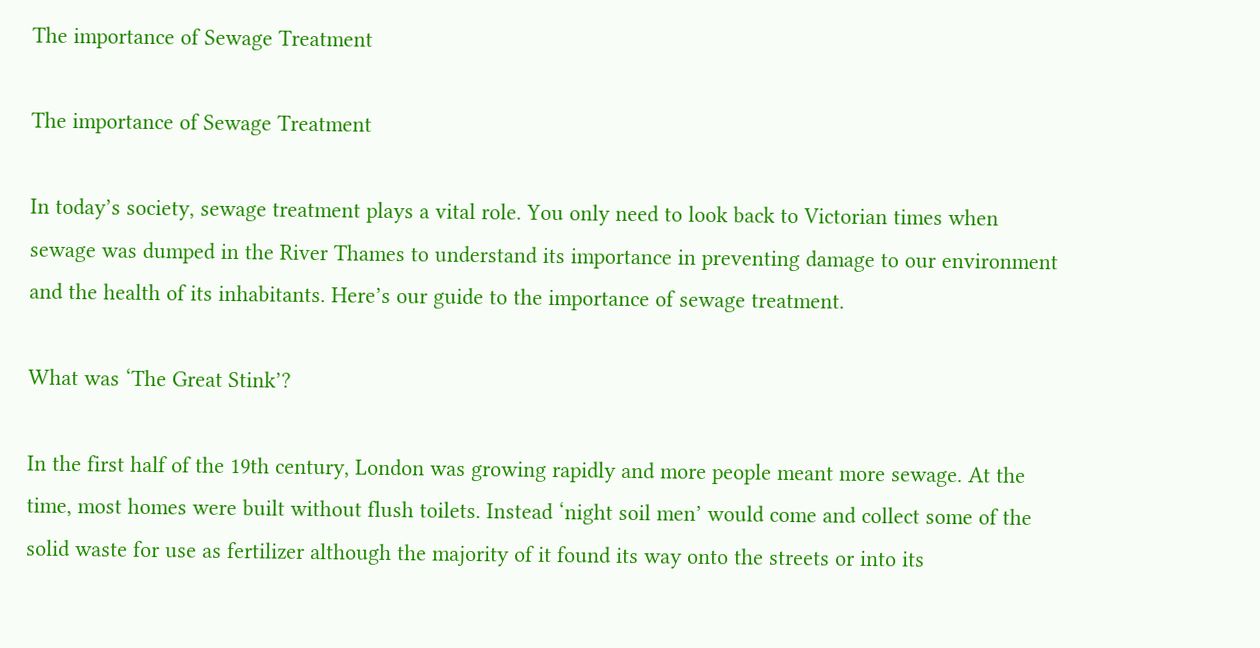The importance of Sewage Treatment

The importance of Sewage Treatment

In today’s society, sewage treatment plays a vital role. You only need to look back to Victorian times when sewage was dumped in the River Thames to understand its importance in preventing damage to our environment and the health of its inhabitants. Here’s our guide to the importance of sewage treatment.

What was ‘The Great Stink’?

In the first half of the 19th century, London was growing rapidly and more people meant more sewage. At the time, most homes were built without flush toilets. Instead ‘night soil men’ would come and collect some of the solid waste for use as fertilizer although the majority of it found its way onto the streets or into its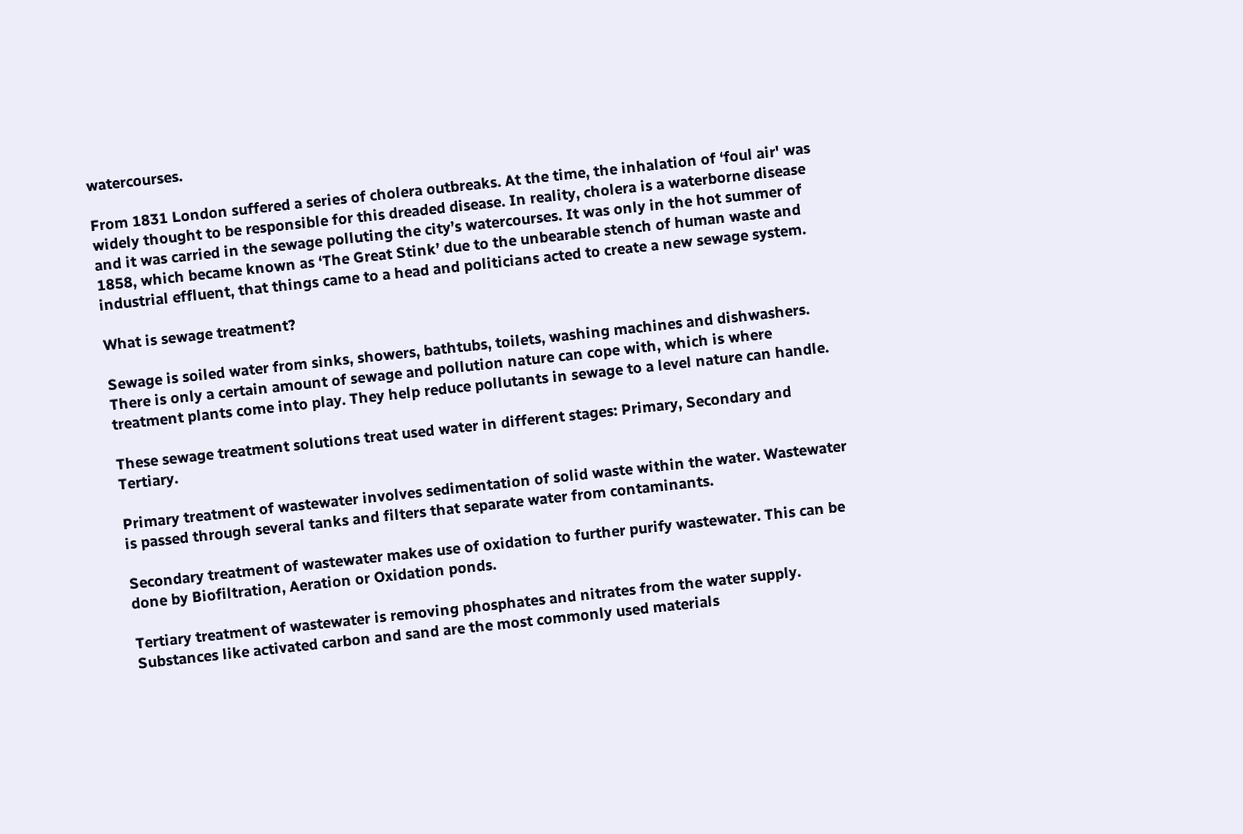watercourses.

From 1831 London suffered a series of cholera outbreaks. At the time, the inhalation of ‘foul air' was widely thought to be responsible for this dreaded disease. In reality, cholera is a waterborne disease and it was carried in the sewage polluting the city’s watercourses. It was only in the hot summer of 1858, which became known as ‘The Great Stink’ due to the unbearable stench of human waste and industrial effluent, that things came to a head and politicians acted to create a new sewage system.

What is sewage treatment?

Sewage is soiled water from sinks, showers, bathtubs, toilets, washing machines and dishwashers. There is only a certain amount of sewage and pollution nature can cope with, which is where treatment plants come into play. They help reduce pollutants in sewage to a level nature can handle.

These sewage treatment solutions treat used water in different stages: Primary, Secondary and Tertiary.

Primary treatment of wastewater involves sedimentation of solid waste within the water. Wastewater is passed through several tanks and filters that separate water from contaminants.

Secondary treatment of wastewater makes use of oxidation to further purify wastewater. This can be done by Biofiltration, Aeration or Oxidation ponds.

Tertiary treatment of wastewater is removing phosphates and nitrates from the water supply. Substances like activated carbon and sand are the most commonly used materials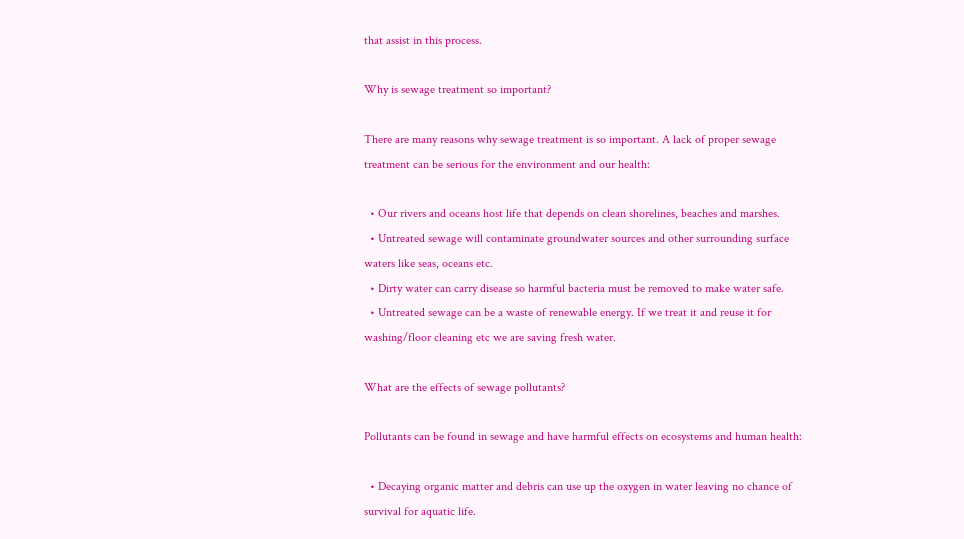that assist in this process.

Why is sewage treatment so important?

There are many reasons why sewage treatment is so important. A lack of proper sewage treatment can be serious for the environment and our health:

  • Our rivers and oceans host life that depends on clean shorelines, beaches and marshes.
  • Untreated sewage will contaminate groundwater sources and other surrounding surface waters like seas, oceans etc.
  • Dirty water can carry disease so harmful bacteria must be removed to make water safe.
  • Untreated sewage can be a waste of renewable energy. If we treat it and reuse it for washing/floor cleaning etc we are saving fresh water.

What are the effects of sewage pollutants?

Pollutants can be found in sewage and have harmful effects on ecosystems and human health:

  • Decaying organic matter and debris can use up the oxygen in water leaving no chance of survival for aquatic life.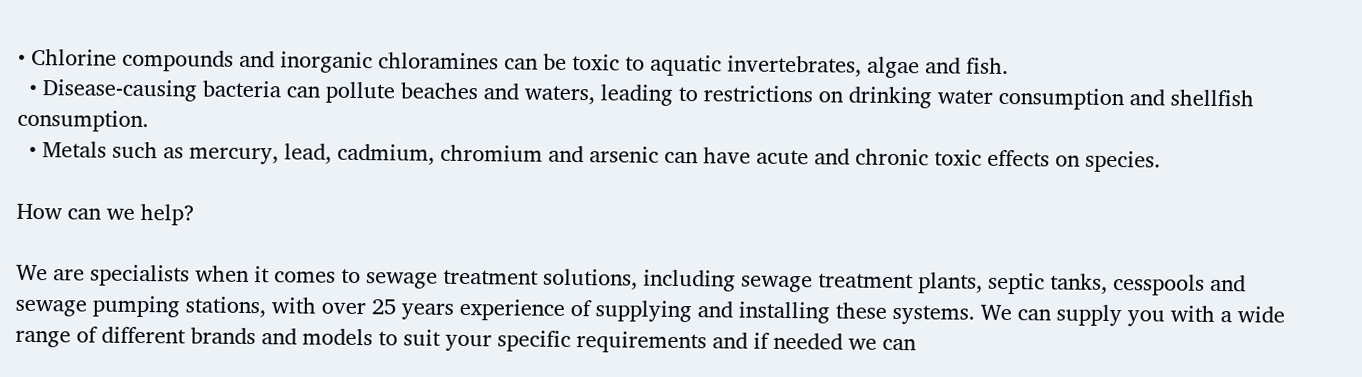• Chlorine compounds and inorganic chloramines can be toxic to aquatic invertebrates, algae and fish.
  • Disease-causing bacteria can pollute beaches and waters, leading to restrictions on drinking water consumption and shellfish consumption.
  • Metals such as mercury, lead, cadmium, chromium and arsenic can have acute and chronic toxic effects on species.

How can we help?

We are specialists when it comes to sewage treatment solutions, including sewage treatment plants, septic tanks, cesspools and sewage pumping stations, with over 25 years experience of supplying and installing these systems. We can supply you with a wide range of different brands and models to suit your specific requirements and if needed we can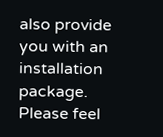also provide you with an installation package. Please feel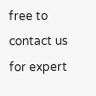free to contact us for expert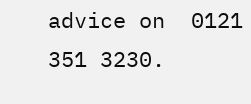advice on  0121 351 3230.